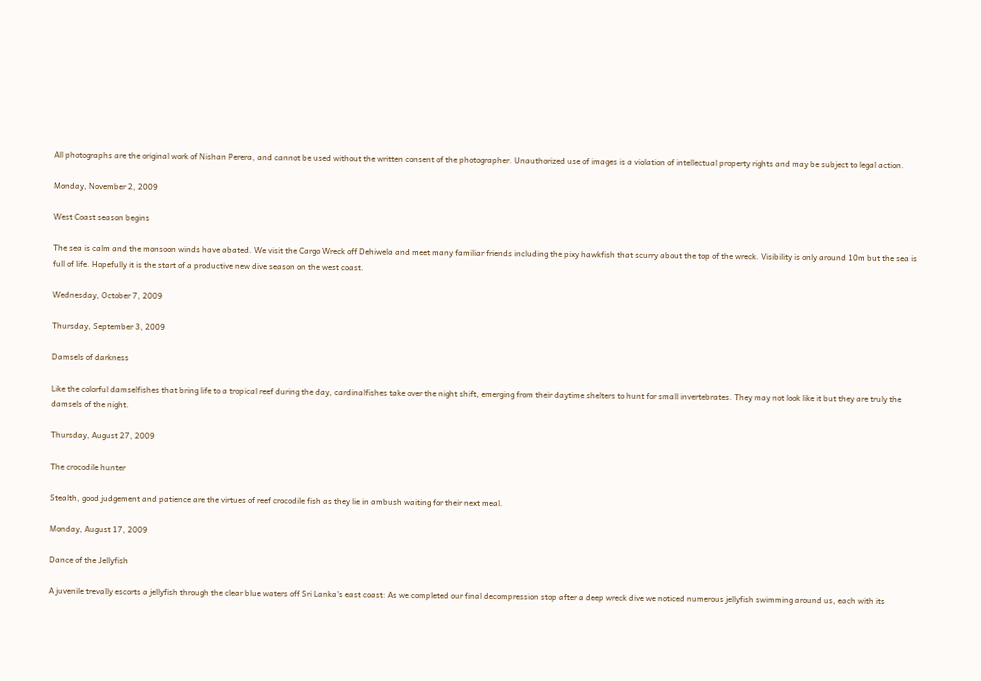All photographs are the original work of Nishan Perera, and cannot be used without the written consent of the photographer. Unauthorized use of images is a violation of intellectual property rights and may be subject to legal action.

Monday, November 2, 2009

West Coast season begins

The sea is calm and the monsoon winds have abated. We visit the Cargo Wreck off Dehiwela and meet many familiar friends including the pixy hawkfish that scurry about the top of the wreck. Visibility is only around 10m but the sea is full of life. Hopefully it is the start of a productive new dive season on the west coast.

Wednesday, October 7, 2009

Thursday, September 3, 2009

Damsels of darkness

Like the colorful damselfishes that bring life to a tropical reef during the day, cardinalfishes take over the night shift, emerging from their daytime shelters to hunt for small invertebrates. They may not look like it but they are truly the damsels of the night.

Thursday, August 27, 2009

The crocodile hunter

Stealth, good judgement and patience are the virtues of reef crocodile fish as they lie in ambush waiting for their next meal.

Monday, August 17, 2009

Dance of the Jellyfish

A juvenile trevally escorts a jellyfish through the clear blue waters off Sri Lanka's east coast: As we completed our final decompression stop after a deep wreck dive we noticed numerous jellyfish swimming around us, each with its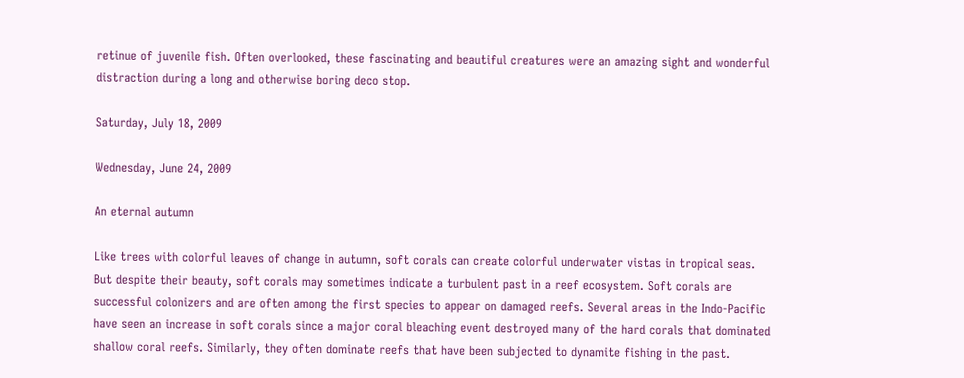retinue of juvenile fish. Often overlooked, these fascinating and beautiful creatures were an amazing sight and wonderful distraction during a long and otherwise boring deco stop.

Saturday, July 18, 2009

Wednesday, June 24, 2009

An eternal autumn

Like trees with colorful leaves of change in autumn, soft corals can create colorful underwater vistas in tropical seas. But despite their beauty, soft corals may sometimes indicate a turbulent past in a reef ecosystem. Soft corals are successful colonizers and are often among the first species to appear on damaged reefs. Several areas in the Indo-Pacific have seen an increase in soft corals since a major coral bleaching event destroyed many of the hard corals that dominated shallow coral reefs. Similarly, they often dominate reefs that have been subjected to dynamite fishing in the past.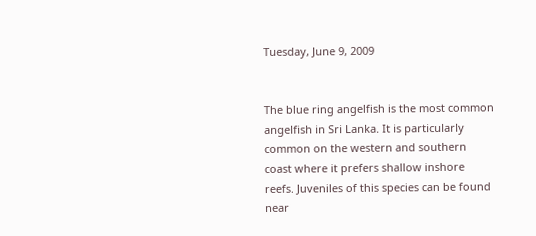Tuesday, June 9, 2009


The blue ring angelfish is the most common angelfish in Sri Lanka. It is particularly common on the western and southern coast where it prefers shallow inshore reefs. Juveniles of this species can be found near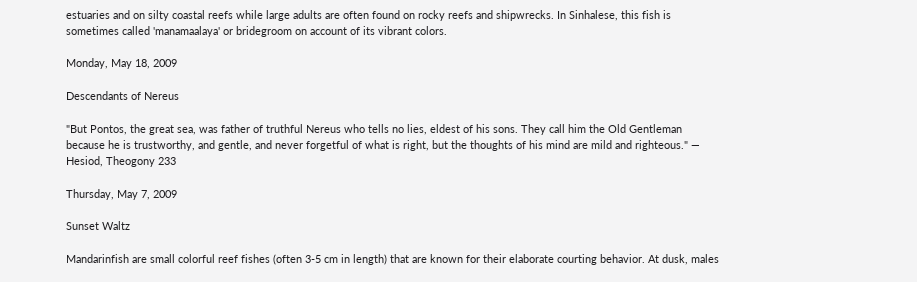estuaries and on silty coastal reefs while large adults are often found on rocky reefs and shipwrecks. In Sinhalese, this fish is sometimes called 'manamaalaya' or bridegroom on account of its vibrant colors.

Monday, May 18, 2009

Descendants of Nereus

"But Pontos, the great sea, was father of truthful Nereus who tells no lies, eldest of his sons. They call him the Old Gentleman because he is trustworthy, and gentle, and never forgetful of what is right, but the thoughts of his mind are mild and righteous." — Hesiod, Theogony 233

Thursday, May 7, 2009

Sunset Waltz

Mandarinfish are small colorful reef fishes (often 3-5 cm in length) that are known for their elaborate courting behavior. At dusk, males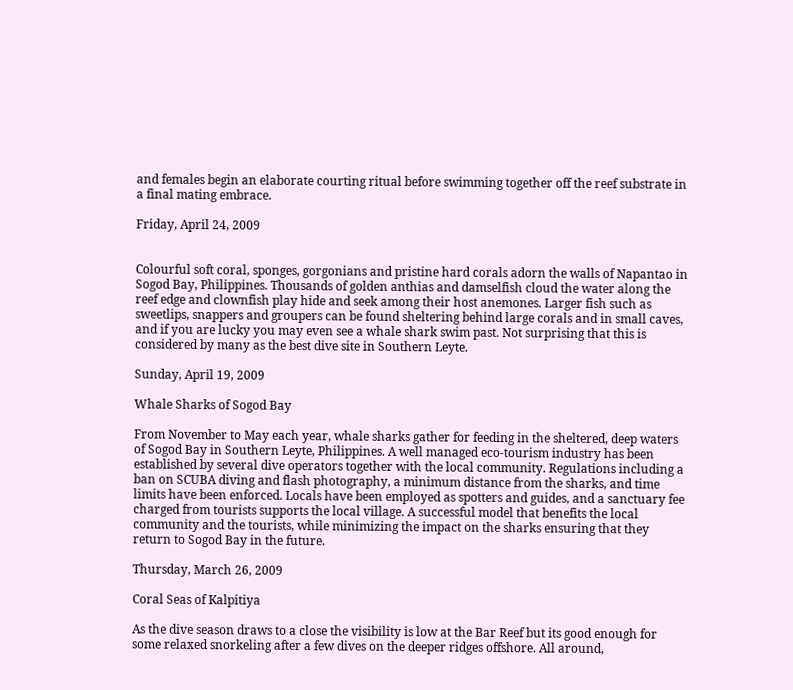and females begin an elaborate courting ritual before swimming together off the reef substrate in a final mating embrace.

Friday, April 24, 2009


Colourful soft coral, sponges, gorgonians and pristine hard corals adorn the walls of Napantao in Sogod Bay, Philippines. Thousands of golden anthias and damselfish cloud the water along the reef edge and clownfish play hide and seek among their host anemones. Larger fish such as sweetlips, snappers and groupers can be found sheltering behind large corals and in small caves, and if you are lucky you may even see a whale shark swim past. Not surprising that this is considered by many as the best dive site in Southern Leyte.

Sunday, April 19, 2009

Whale Sharks of Sogod Bay

From November to May each year, whale sharks gather for feeding in the sheltered, deep waters of Sogod Bay in Southern Leyte, Philippines. A well managed eco-tourism industry has been established by several dive operators together with the local community. Regulations including a ban on SCUBA diving and flash photography, a minimum distance from the sharks, and time limits have been enforced. Locals have been employed as spotters and guides, and a sanctuary fee charged from tourists supports the local village. A successful model that benefits the local community and the tourists, while minimizing the impact on the sharks ensuring that they return to Sogod Bay in the future.

Thursday, March 26, 2009

Coral Seas of Kalpitiya

As the dive season draws to a close the visibility is low at the Bar Reef but its good enough for some relaxed snorkeling after a few dives on the deeper ridges offshore. All around,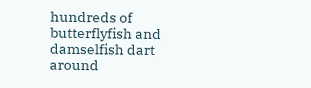hundreds of butterflyfish and damselfish dart around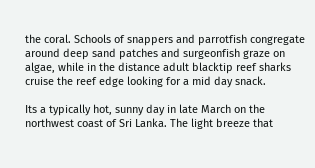the coral. Schools of snappers and parrotfish congregate around deep sand patches and surgeonfish graze on algae, while in the distance adult blacktip reef sharks cruise the reef edge looking for a mid day snack.

Its a typically hot, sunny day in late March on the northwest coast of Sri Lanka. The light breeze that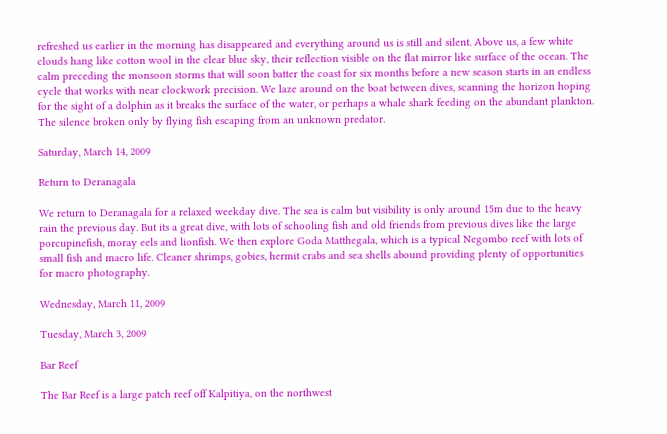refreshed us earlier in the morning has disappeared and everything around us is still and silent. Above us, a few white clouds hang like cotton wool in the clear blue sky, their reflection visible on the flat mirror like surface of the ocean. The calm preceding the monsoon storms that will soon batter the coast for six months before a new season starts in an endless cycle that works with near clockwork precision. We laze around on the boat between dives, scanning the horizon hoping for the sight of a dolphin as it breaks the surface of the water, or perhaps a whale shark feeding on the abundant plankton. The silence broken only by flying fish escaping from an unknown predator.

Saturday, March 14, 2009

Return to Deranagala

We return to Deranagala for a relaxed weekday dive. The sea is calm but visibility is only around 15m due to the heavy rain the previous day. But its a great dive, with lots of schooling fish and old friends from previous dives like the large porcupinefish, moray eels and lionfish. We then explore Goda Matthegala, which is a typical Negombo reef with lots of small fish and macro life. Cleaner shrimps, gobies, hermit crabs and sea shells abound providing plenty of opportunities for macro photography.

Wednesday, March 11, 2009

Tuesday, March 3, 2009

Bar Reef

The Bar Reef is a large patch reef off Kalpitiya, on the northwest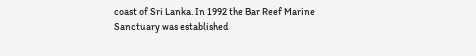coast of Sri Lanka. In 1992 the Bar Reef Marine Sanctuary was established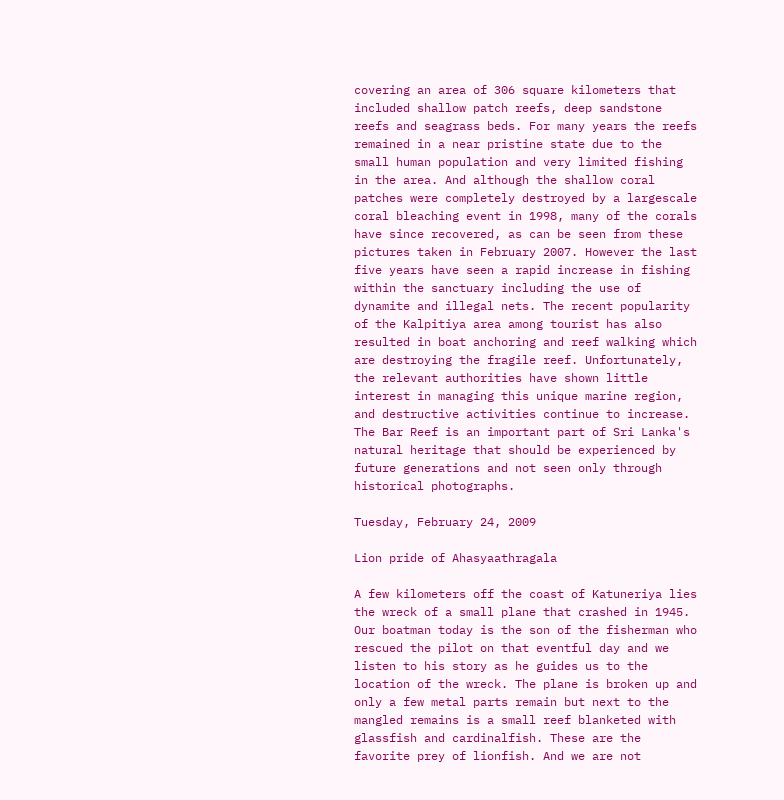covering an area of 306 square kilometers that included shallow patch reefs, deep sandstone reefs and seagrass beds. For many years the reefs remained in a near pristine state due to the small human population and very limited fishing in the area. And although the shallow coral patches were completely destroyed by a largescale coral bleaching event in 1998, many of the corals have since recovered, as can be seen from these pictures taken in February 2007. However the last five years have seen a rapid increase in fishing within the sanctuary including the use of dynamite and illegal nets. The recent popularity of the Kalpitiya area among tourist has also resulted in boat anchoring and reef walking which are destroying the fragile reef. Unfortunately, the relevant authorities have shown little interest in managing this unique marine region, and destructive activities continue to increase. The Bar Reef is an important part of Sri Lanka's natural heritage that should be experienced by future generations and not seen only through historical photographs.

Tuesday, February 24, 2009

Lion pride of Ahasyaathragala

A few kilometers off the coast of Katuneriya lies the wreck of a small plane that crashed in 1945. Our boatman today is the son of the fisherman who rescued the pilot on that eventful day and we listen to his story as he guides us to the location of the wreck. The plane is broken up and only a few metal parts remain but next to the mangled remains is a small reef blanketed with glassfish and cardinalfish. These are the favorite prey of lionfish. And we are not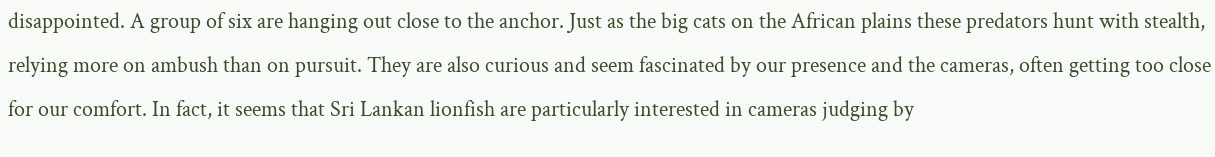disappointed. A group of six are hanging out close to the anchor. Just as the big cats on the African plains these predators hunt with stealth, relying more on ambush than on pursuit. They are also curious and seem fascinated by our presence and the cameras, often getting too close for our comfort. In fact, it seems that Sri Lankan lionfish are particularly interested in cameras judging by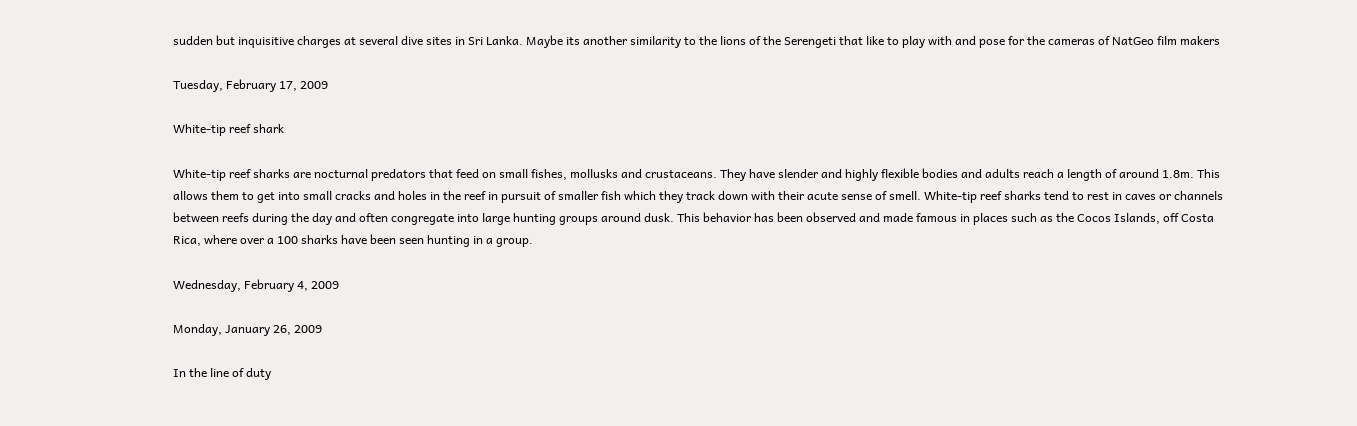sudden but inquisitive charges at several dive sites in Sri Lanka. Maybe its another similarity to the lions of the Serengeti that like to play with and pose for the cameras of NatGeo film makers

Tuesday, February 17, 2009

White-tip reef shark

White-tip reef sharks are nocturnal predators that feed on small fishes, mollusks and crustaceans. They have slender and highly flexible bodies and adults reach a length of around 1.8m. This allows them to get into small cracks and holes in the reef in pursuit of smaller fish which they track down with their acute sense of smell. White-tip reef sharks tend to rest in caves or channels between reefs during the day and often congregate into large hunting groups around dusk. This behavior has been observed and made famous in places such as the Cocos Islands, off Costa Rica, where over a 100 sharks have been seen hunting in a group.

Wednesday, February 4, 2009

Monday, January 26, 2009

In the line of duty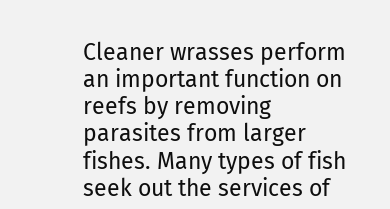Cleaner wrasses perform an important function on reefs by removing parasites from larger fishes. Many types of fish seek out the services of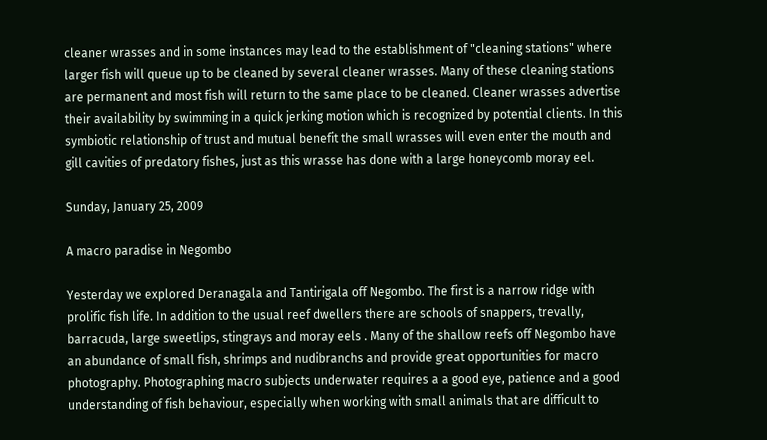cleaner wrasses and in some instances may lead to the establishment of "cleaning stations" where larger fish will queue up to be cleaned by several cleaner wrasses. Many of these cleaning stations are permanent and most fish will return to the same place to be cleaned. Cleaner wrasses advertise their availability by swimming in a quick jerking motion which is recognized by potential clients. In this symbiotic relationship of trust and mutual benefit the small wrasses will even enter the mouth and gill cavities of predatory fishes, just as this wrasse has done with a large honeycomb moray eel.

Sunday, January 25, 2009

A macro paradise in Negombo

Yesterday we explored Deranagala and Tantirigala off Negombo. The first is a narrow ridge with prolific fish life. In addition to the usual reef dwellers there are schools of snappers, trevally, barracuda, large sweetlips, stingrays and moray eels . Many of the shallow reefs off Negombo have an abundance of small fish, shrimps and nudibranchs and provide great opportunities for macro photography. Photographing macro subjects underwater requires a a good eye, patience and a good understanding of fish behaviour, especially when working with small animals that are difficult to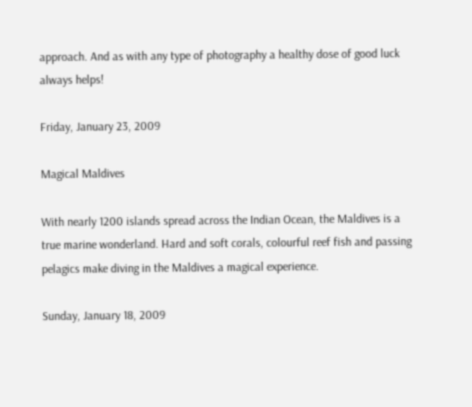approach. And as with any type of photography a healthy dose of good luck always helps!

Friday, January 23, 2009

Magical Maldives

With nearly 1200 islands spread across the Indian Ocean, the Maldives is a true marine wonderland. Hard and soft corals, colourful reef fish and passing pelagics make diving in the Maldives a magical experience.

Sunday, January 18, 2009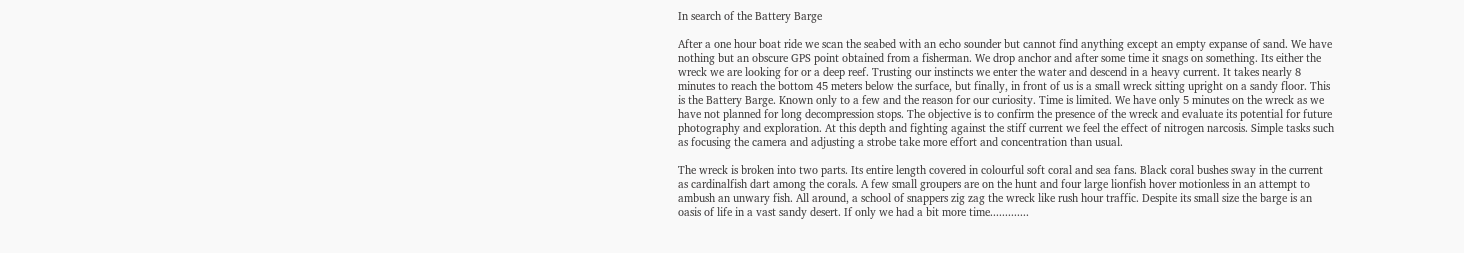In search of the Battery Barge

After a one hour boat ride we scan the seabed with an echo sounder but cannot find anything except an empty expanse of sand. We have nothing but an obscure GPS point obtained from a fisherman. We drop anchor and after some time it snags on something. Its either the wreck we are looking for or a deep reef. Trusting our instincts we enter the water and descend in a heavy current. It takes nearly 8 minutes to reach the bottom 45 meters below the surface, but finally, in front of us is a small wreck sitting upright on a sandy floor. This is the Battery Barge. Known only to a few and the reason for our curiosity. Time is limited. We have only 5 minutes on the wreck as we have not planned for long decompression stops. The objective is to confirm the presence of the wreck and evaluate its potential for future photography and exploration. At this depth and fighting against the stiff current we feel the effect of nitrogen narcosis. Simple tasks such as focusing the camera and adjusting a strobe take more effort and concentration than usual.

The wreck is broken into two parts. Its entire length covered in colourful soft coral and sea fans. Black coral bushes sway in the current as cardinalfish dart among the corals. A few small groupers are on the hunt and four large lionfish hover motionless in an attempt to ambush an unwary fish. All around, a school of snappers zig zag the wreck like rush hour traffic. Despite its small size the barge is an oasis of life in a vast sandy desert. If only we had a bit more time.............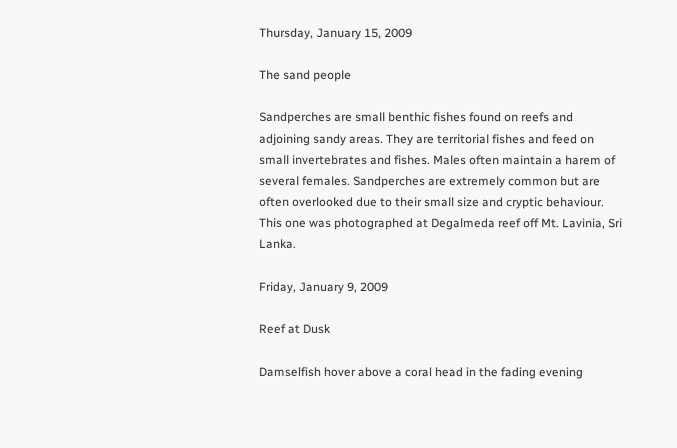Thursday, January 15, 2009

The sand people

Sandperches are small benthic fishes found on reefs and adjoining sandy areas. They are territorial fishes and feed on small invertebrates and fishes. Males often maintain a harem of several females. Sandperches are extremely common but are often overlooked due to their small size and cryptic behaviour. This one was photographed at Degalmeda reef off Mt. Lavinia, Sri Lanka.

Friday, January 9, 2009

Reef at Dusk

Damselfish hover above a coral head in the fading evening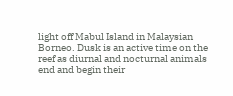light off Mabul Island in Malaysian Borneo. Dusk is an active time on the reef as diurnal and nocturnal animals end and begin their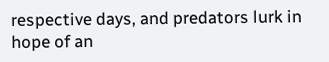respective days, and predators lurk in hope of an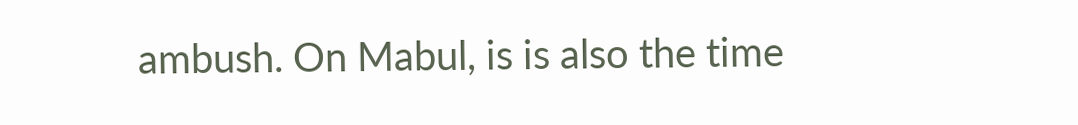ambush. On Mabul, is is also the time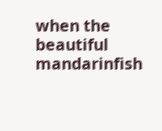when the beautiful mandarinfish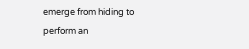emerge from hiding to perform an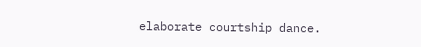elaborate courtship dance.